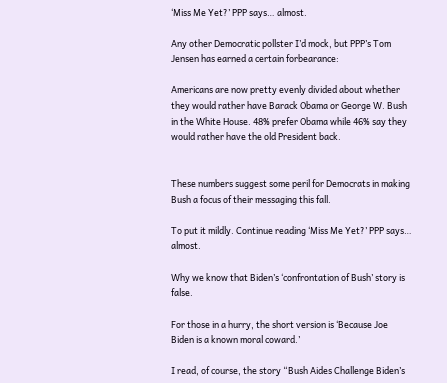‘Miss Me Yet?’ PPP says… almost.

Any other Democratic pollster I’d mock, but PPP’s Tom Jensen has earned a certain forbearance:

Americans are now pretty evenly divided about whether they would rather have Barack Obama or George W. Bush in the White House. 48% prefer Obama while 46% say they would rather have the old President back.


These numbers suggest some peril for Democrats in making Bush a focus of their messaging this fall.

To put it mildly. Continue reading ‘Miss Me Yet?’ PPP says… almost.

Why we know that Biden’s ‘confrontation of Bush’ story is false.

For those in a hurry, the short version is ‘Because Joe Biden is a known moral coward.’

I read, of course, the story “Bush Aides Challenge Biden’s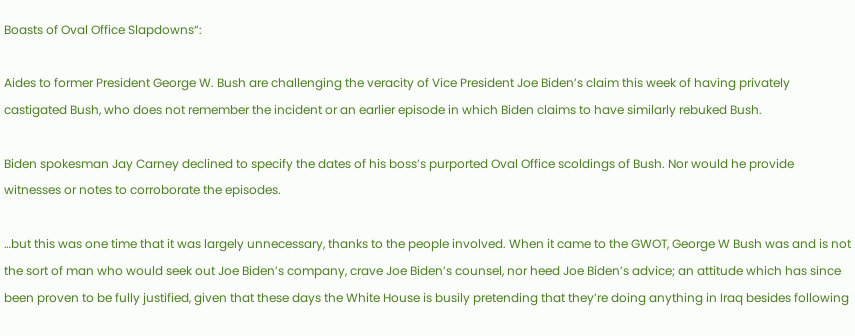Boasts of Oval Office Slapdowns“:

Aides to former President George W. Bush are challenging the veracity of Vice President Joe Biden’s claim this week of having privately castigated Bush, who does not remember the incident or an earlier episode in which Biden claims to have similarly rebuked Bush.

Biden spokesman Jay Carney declined to specify the dates of his boss’s purported Oval Office scoldings of Bush. Nor would he provide witnesses or notes to corroborate the episodes.

…but this was one time that it was largely unnecessary, thanks to the people involved. When it came to the GWOT, George W Bush was and is not the sort of man who would seek out Joe Biden’s company, crave Joe Biden’s counsel, nor heed Joe Biden’s advice; an attitude which has since been proven to be fully justified, given that these days the White House is busily pretending that they’re doing anything in Iraq besides following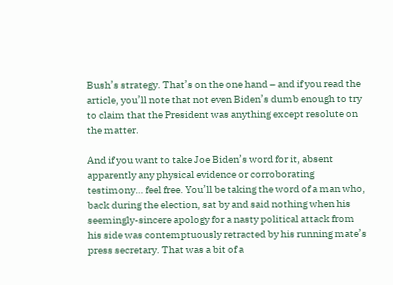Bush’s strategy. That’s on the one hand – and if you read the article, you’ll note that not even Biden’s dumb enough to try to claim that the President was anything except resolute on the matter.

And if you want to take Joe Biden’s word for it, absent apparently any physical evidence or corroborating testimony… feel free. You’ll be taking the word of a man who, back during the election, sat by and said nothing when his seemingly-sincere apology for a nasty political attack from his side was contemptuously retracted by his running mate’s press secretary. That was a bit of a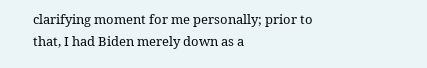clarifying moment for me personally; prior to that, I had Biden merely down as a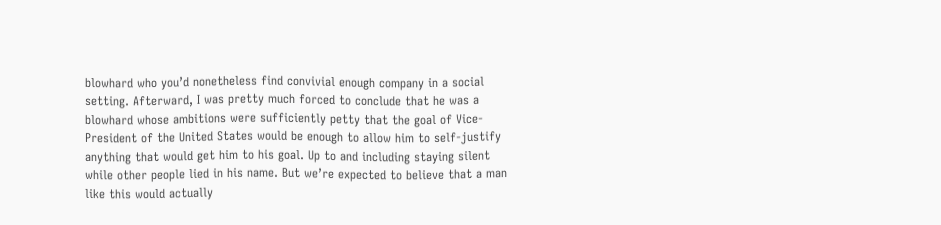blowhard who you’d nonetheless find convivial enough company in a social setting. Afterward, I was pretty much forced to conclude that he was a blowhard whose ambitions were sufficiently petty that the goal of Vice-President of the United States would be enough to allow him to self-justify anything that would get him to his goal. Up to and including staying silent while other people lied in his name. But we’re expected to believe that a man like this would actually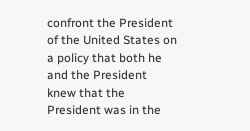confront the President of the United States on a policy that both he and the President knew that the President was in the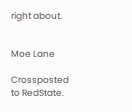right about.


Moe Lane

Crossposted to RedState.